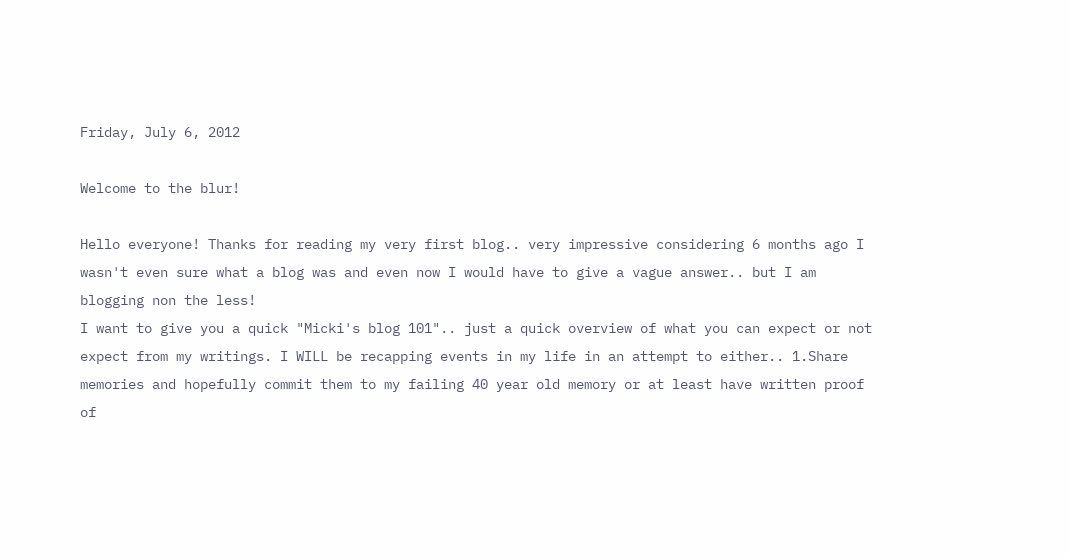Friday, July 6, 2012

Welcome to the blur!

Hello everyone! Thanks for reading my very first blog.. very impressive considering 6 months ago I wasn't even sure what a blog was and even now I would have to give a vague answer.. but I am blogging non the less!
I want to give you a quick "Micki's blog 101".. just a quick overview of what you can expect or not expect from my writings. I WILL be recapping events in my life in an attempt to either.. 1.Share memories and hopefully commit them to my failing 40 year old memory or at least have written proof of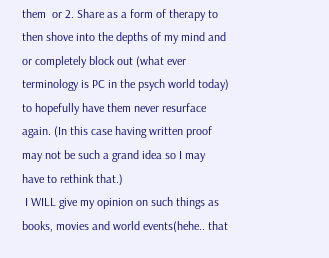them  or 2. Share as a form of therapy to then shove into the depths of my mind and or completely block out (what ever terminology is PC in the psych world today) to hopefully have them never resurface again. (In this case having written proof may not be such a grand idea so I may have to rethink that.)
 I WILL give my opinion on such things as books, movies and world events(hehe.. that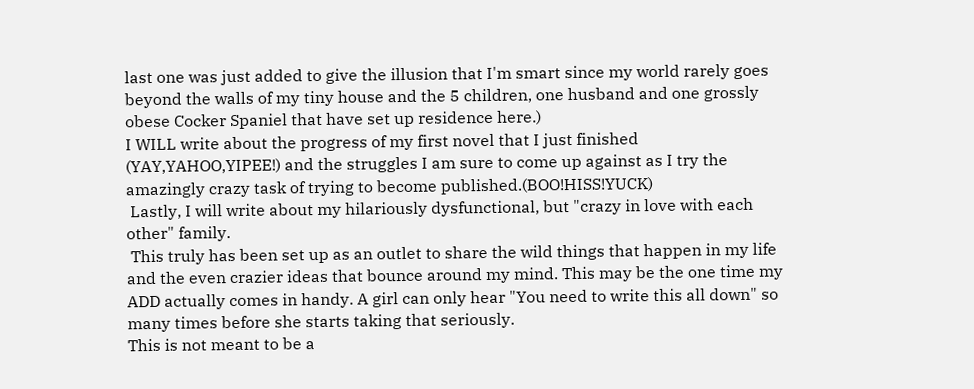last one was just added to give the illusion that I'm smart since my world rarely goes beyond the walls of my tiny house and the 5 children, one husband and one grossly obese Cocker Spaniel that have set up residence here.)
I WILL write about the progress of my first novel that I just finished (YAY,YAHOO,YIPEE!) and the struggles I am sure to come up against as I try the amazingly crazy task of trying to become published.(BOO!HISS!YUCK)
 Lastly, I will write about my hilariously dysfunctional, but "crazy in love with each other" family.
 This truly has been set up as an outlet to share the wild things that happen in my life and the even crazier ideas that bounce around my mind. This may be the one time my ADD actually comes in handy. A girl can only hear "You need to write this all down" so many times before she starts taking that seriously.
This is not meant to be a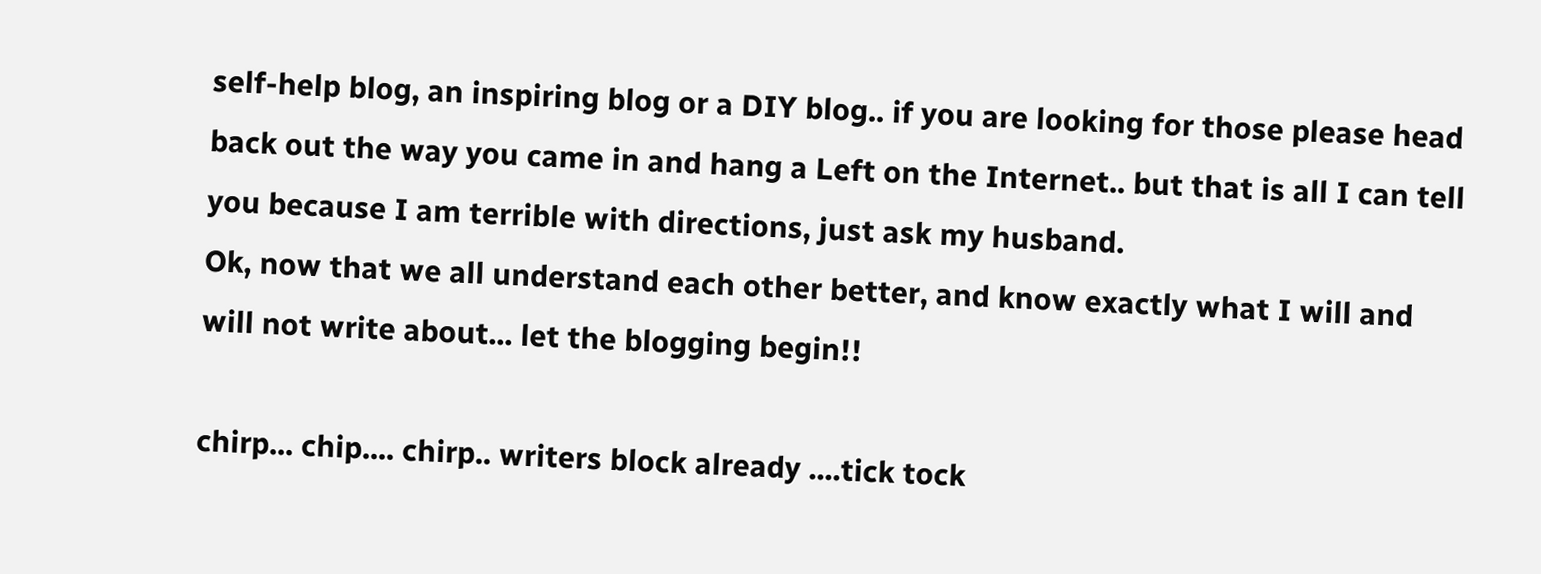self-help blog, an inspiring blog or a DIY blog.. if you are looking for those please head back out the way you came in and hang a Left on the Internet.. but that is all I can tell you because I am terrible with directions, just ask my husband.
Ok, now that we all understand each other better, and know exactly what I will and will not write about... let the blogging begin!!

chirp... chip.... chirp.. writers block already ....tick tock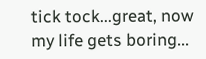tick tock...great, now my life gets boring...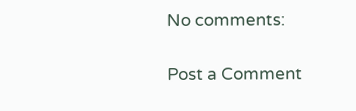No comments:

Post a Comment